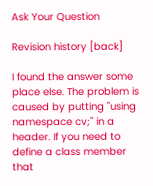Ask Your Question

Revision history [back]

I found the answer some place else. The problem is caused by putting "using namespace cv;" in a header. If you need to define a class member that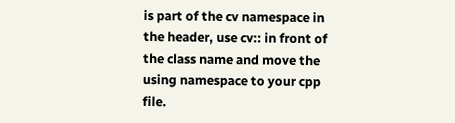is part of the cv namespace in the header, use cv:: in front of the class name and move the using namespace to your cpp file.